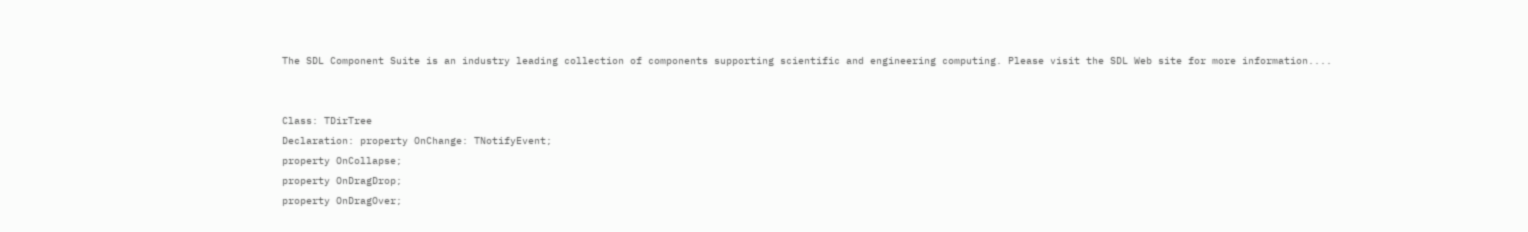The SDL Component Suite is an industry leading collection of components supporting scientific and engineering computing. Please visit the SDL Web site for more information....


Class: TDirTree
Declaration: property OnChange: TNotifyEvent;
property OnCollapse;
property OnDragDrop;
property OnDragOver;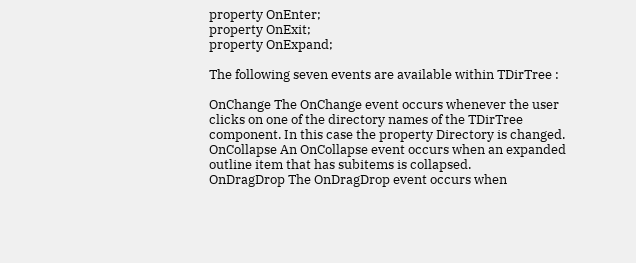property OnEnter;
property OnExit;
property OnExpand;

The following seven events are available within TDirTree :

OnChange The OnChange event occurs whenever the user clicks on one of the directory names of the TDirTree component. In this case the property Directory is changed.
OnCollapse An OnCollapse event occurs when an expanded outline item that has subitems is collapsed.
OnDragDrop The OnDragDrop event occurs when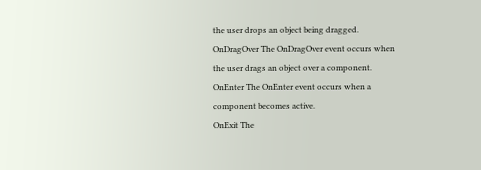the user drops an object being dragged.
OnDragOver The OnDragOver event occurs when the user drags an object over a component.
OnEnter The OnEnter event occurs when a component becomes active.
OnExit The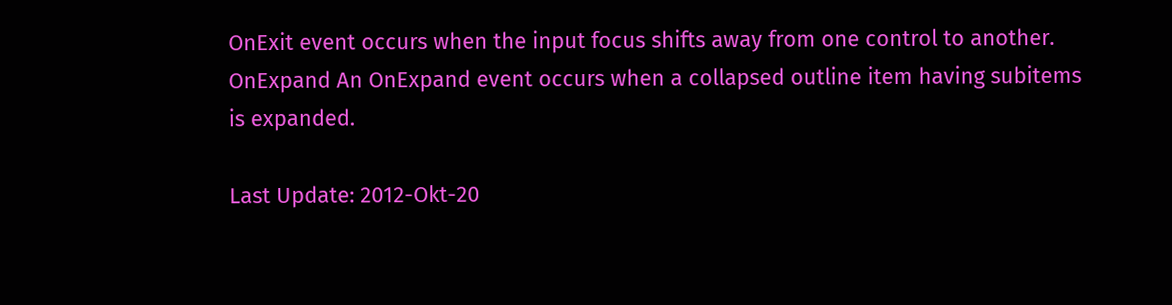OnExit event occurs when the input focus shifts away from one control to another.
OnExpand An OnExpand event occurs when a collapsed outline item having subitems is expanded.

Last Update: 2012-Okt-20